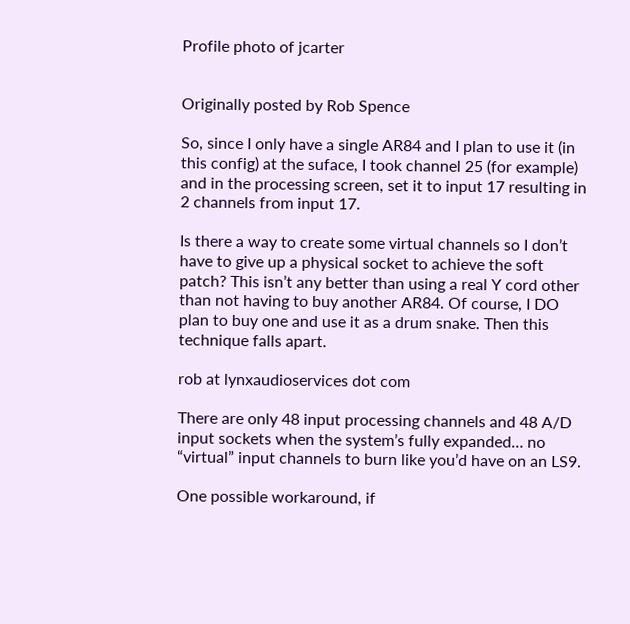Profile photo of jcarter


Originally posted by Rob Spence

So, since I only have a single AR84 and I plan to use it (in this config) at the suface, I took channel 25 (for example) and in the processing screen, set it to input 17 resulting in 2 channels from input 17.

Is there a way to create some virtual channels so I don’t have to give up a physical socket to achieve the soft patch? This isn’t any better than using a real Y cord other than not having to buy another AR84. Of course, I DO plan to buy one and use it as a drum snake. Then this technique falls apart.

rob at lynxaudioservices dot com

There are only 48 input processing channels and 48 A/D input sockets when the system’s fully expanded… no “virtual” input channels to burn like you’d have on an LS9.

One possible workaround, if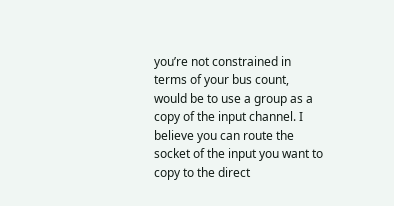you’re not constrained in terms of your bus count, would be to use a group as a copy of the input channel. I believe you can route the socket of the input you want to copy to the direct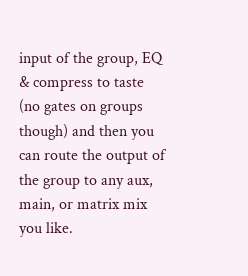input of the group, EQ & compress to taste (no gates on groups though) and then you can route the output of the group to any aux, main, or matrix mix you like.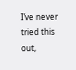I’ve never tried this out,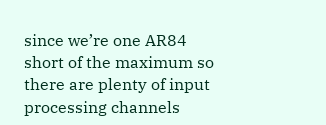since we’re one AR84 short of the maximum so there are plenty of input processing channels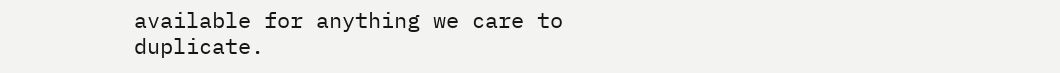available for anything we care to duplicate.